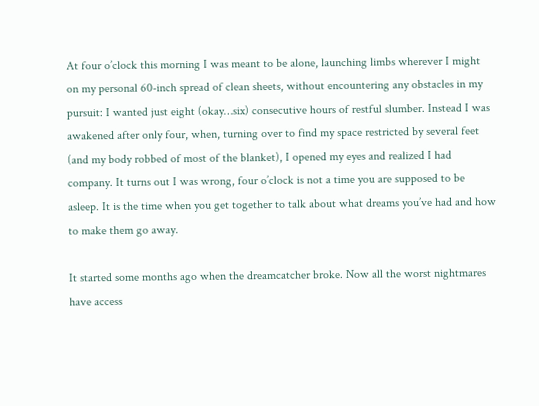At four o’clock this morning I was meant to be alone, launching limbs wherever I might on my personal 60-inch spread of clean sheets, without encountering any obstacles in my pursuit: I wanted just eight (okay…six) consecutive hours of restful slumber. Instead I was awakened after only four, when, turning over to find my space restricted by several feet (and my body robbed of most of the blanket), I opened my eyes and realized I had company. It turns out I was wrong, four o’clock is not a time you are supposed to be asleep. It is the time when you get together to talk about what dreams you’ve had and how to make them go away.

It started some months ago when the dreamcatcher broke. Now all the worst nightmares have access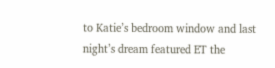to Katie’s bedroom window and last night’s dream featured ET the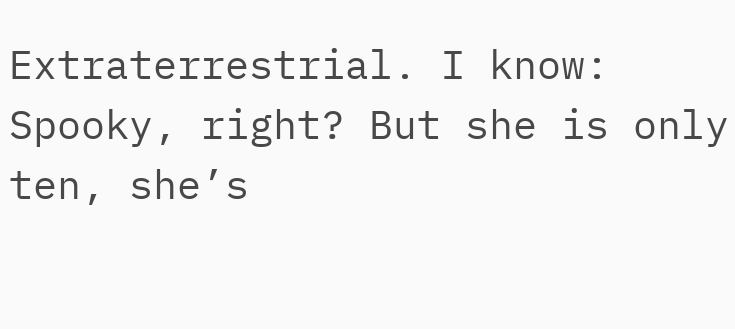Extraterrestrial. I know: Spooky, right? But she is only ten, she’s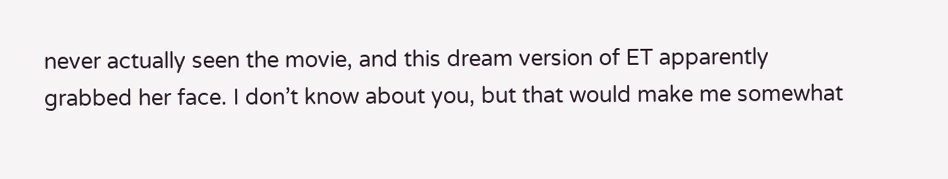never actually seen the movie, and this dream version of ET apparently grabbed her face. I don’t know about you, but that would make me somewhat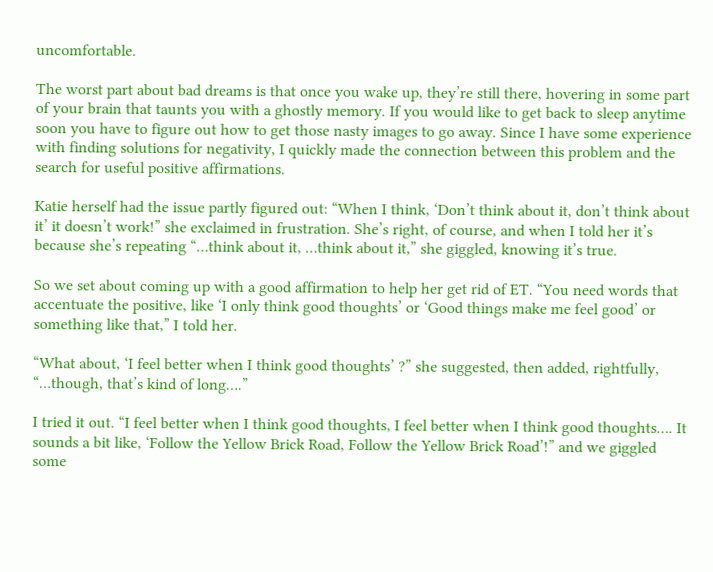uncomfortable.

The worst part about bad dreams is that once you wake up, they’re still there, hovering in some part of your brain that taunts you with a ghostly memory. If you would like to get back to sleep anytime soon you have to figure out how to get those nasty images to go away. Since I have some experience with finding solutions for negativity, I quickly made the connection between this problem and the search for useful positive affirmations.

Katie herself had the issue partly figured out: “When I think, ‘Don’t think about it, don’t think about it’ it doesn’t work!” she exclaimed in frustration. She’s right, of course, and when I told her it’s because she’s repeating “…think about it, …think about it,” she giggled, knowing it’s true.

So we set about coming up with a good affirmation to help her get rid of ET. “You need words that accentuate the positive, like ‘I only think good thoughts’ or ‘Good things make me feel good’ or something like that,” I told her.

“What about, ‘I feel better when I think good thoughts’ ?” she suggested, then added, rightfully, “…though, that’s kind of long….”

I tried it out. “I feel better when I think good thoughts, I feel better when I think good thoughts…. It sounds a bit like, ‘Follow the Yellow Brick Road, Follow the Yellow Brick Road’!” and we giggled some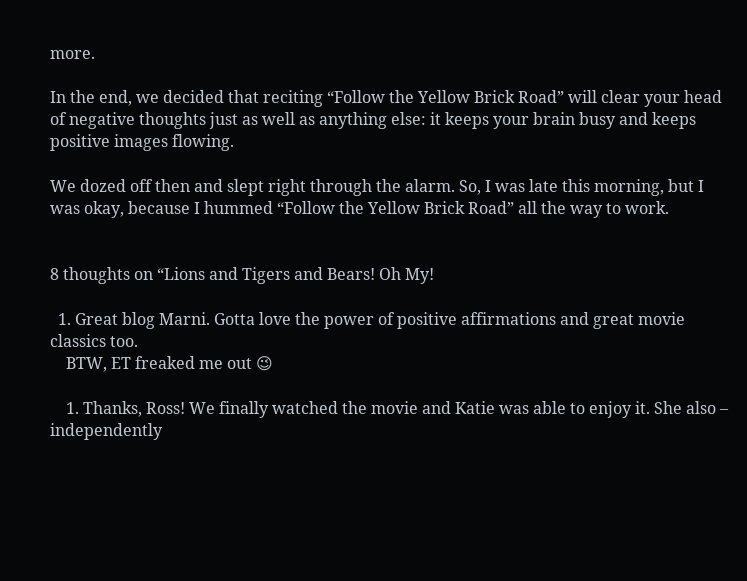more.

In the end, we decided that reciting “Follow the Yellow Brick Road” will clear your head of negative thoughts just as well as anything else: it keeps your brain busy and keeps positive images flowing.

We dozed off then and slept right through the alarm. So, I was late this morning, but I was okay, because I hummed “Follow the Yellow Brick Road” all the way to work.


8 thoughts on “Lions and Tigers and Bears! Oh My!

  1. Great blog Marni. Gotta love the power of positive affirmations and great movie classics too.
    BTW, ET freaked me out 😉

    1. Thanks, Ross! We finally watched the movie and Katie was able to enjoy it. She also – independently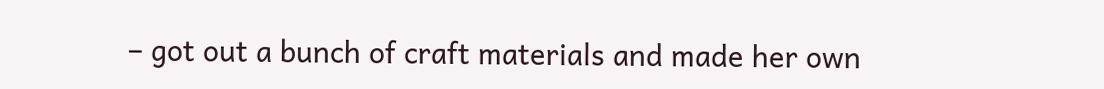– got out a bunch of craft materials and made her own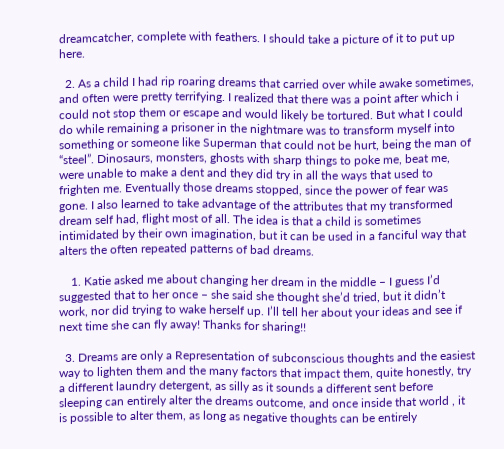dreamcatcher, complete with feathers. I should take a picture of it to put up here.

  2. As a child I had rip roaring dreams that carried over while awake sometimes, and often were pretty terrifying. I realized that there was a point after which i could not stop them or escape and would likely be tortured. But what I could do while remaining a prisoner in the nightmare was to transform myself into something or someone like Superman that could not be hurt, being the man of “steel”. Dinosaurs, monsters, ghosts with sharp things to poke me, beat me, were unable to make a dent and they did try in all the ways that used to frighten me. Eventually those dreams stopped, since the power of fear was gone. I also learned to take advantage of the attributes that my transformed dream self had, flight most of all. The idea is that a child is sometimes intimidated by their own imagination, but it can be used in a fanciful way that alters the often repeated patterns of bad dreams.

    1. Katie asked me about changing her dream in the middle – I guess I’d suggested that to her once – she said she thought she’d tried, but it didn’t work, nor did trying to wake herself up. I’ll tell her about your ideas and see if next time she can fly away! Thanks for sharing!!

  3. Dreams are only a Representation of subconscious thoughts and the easiest way to lighten them and the many factors that impact them, quite honestly, try a different laundry detergent, as silly as it sounds a different sent before sleeping can entirely alter the dreams outcome, and once inside that world , it is possible to alter them, as long as negative thoughts can be entirely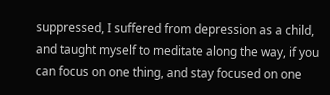suppressed, I suffered from depression as a child, and taught myself to meditate along the way, if you can focus on one thing, and stay focused on one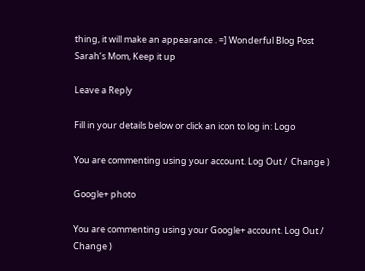thing, it will make an appearance . =] Wonderful Blog Post Sarah’s Mom, Keep it up

Leave a Reply

Fill in your details below or click an icon to log in: Logo

You are commenting using your account. Log Out /  Change )

Google+ photo

You are commenting using your Google+ account. Log Out /  Change )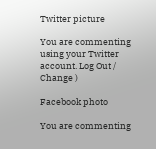Twitter picture

You are commenting using your Twitter account. Log Out /  Change )

Facebook photo

You are commenting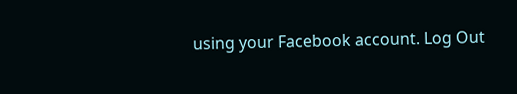using your Facebook account. Log Out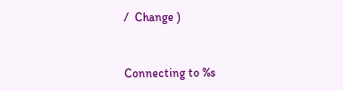/  Change )


Connecting to %s